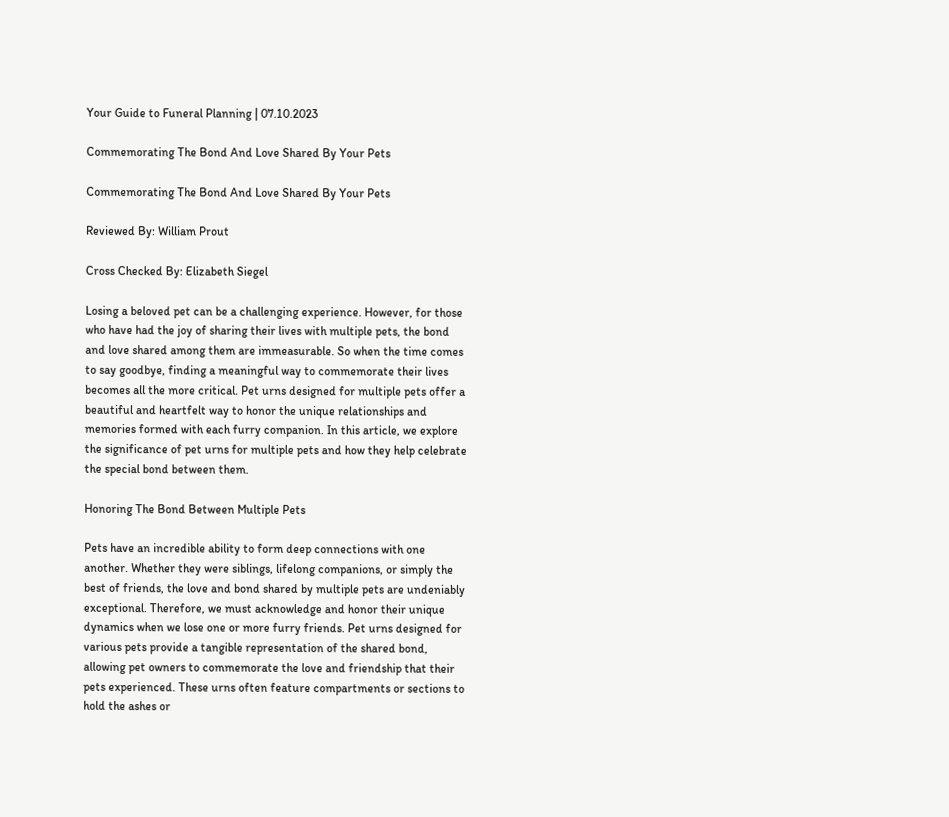Your Guide to Funeral Planning | 07.10.2023

Commemorating The Bond And Love Shared By Your Pets

Commemorating The Bond And Love Shared By Your Pets

Reviewed By: William Prout

Cross Checked By: Elizabeth Siegel

Losing a beloved pet can be a challenging experience. However, for those who have had the joy of sharing their lives with multiple pets, the bond and love shared among them are immeasurable. So when the time comes to say goodbye, finding a meaningful way to commemorate their lives becomes all the more critical. Pet urns designed for multiple pets offer a beautiful and heartfelt way to honor the unique relationships and memories formed with each furry companion. In this article, we explore the significance of pet urns for multiple pets and how they help celebrate the special bond between them.

Honoring The Bond Between Multiple Pets

Pets have an incredible ability to form deep connections with one another. Whether they were siblings, lifelong companions, or simply the best of friends, the love and bond shared by multiple pets are undeniably exceptional. Therefore, we must acknowledge and honor their unique dynamics when we lose one or more furry friends. Pet urns designed for various pets provide a tangible representation of the shared bond, allowing pet owners to commemorate the love and friendship that their pets experienced. These urns often feature compartments or sections to hold the ashes or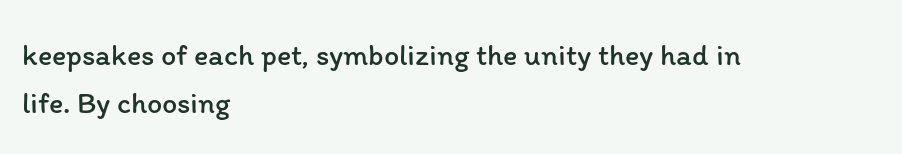keepsakes of each pet, symbolizing the unity they had in life. By choosing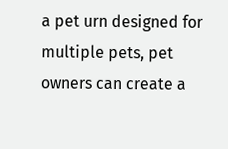a pet urn designed for multiple pets, pet owners can create a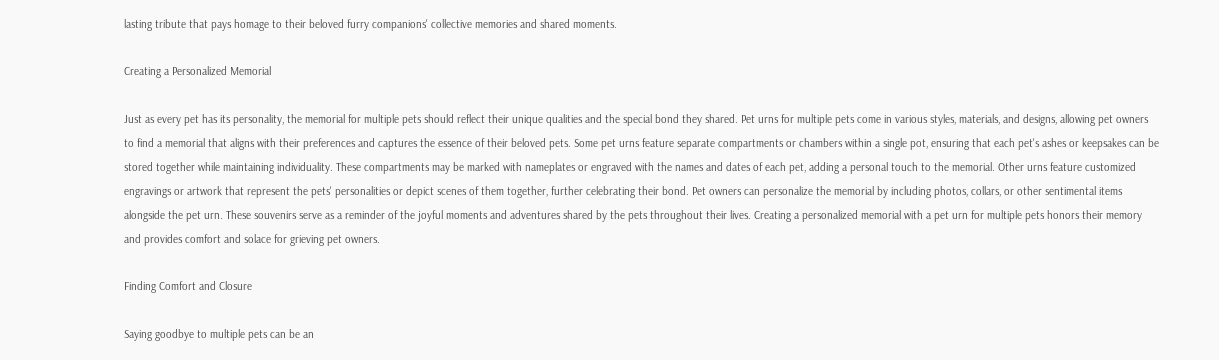lasting tribute that pays homage to their beloved furry companions' collective memories and shared moments.

Creating a Personalized Memorial

Just as every pet has its personality, the memorial for multiple pets should reflect their unique qualities and the special bond they shared. Pet urns for multiple pets come in various styles, materials, and designs, allowing pet owners to find a memorial that aligns with their preferences and captures the essence of their beloved pets. Some pet urns feature separate compartments or chambers within a single pot, ensuring that each pet's ashes or keepsakes can be stored together while maintaining individuality. These compartments may be marked with nameplates or engraved with the names and dates of each pet, adding a personal touch to the memorial. Other urns feature customized engravings or artwork that represent the pets' personalities or depict scenes of them together, further celebrating their bond. Pet owners can personalize the memorial by including photos, collars, or other sentimental items alongside the pet urn. These souvenirs serve as a reminder of the joyful moments and adventures shared by the pets throughout their lives. Creating a personalized memorial with a pet urn for multiple pets honors their memory and provides comfort and solace for grieving pet owners.

Finding Comfort and Closure

Saying goodbye to multiple pets can be an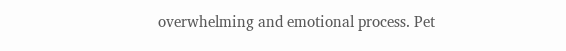overwhelming and emotional process. Pet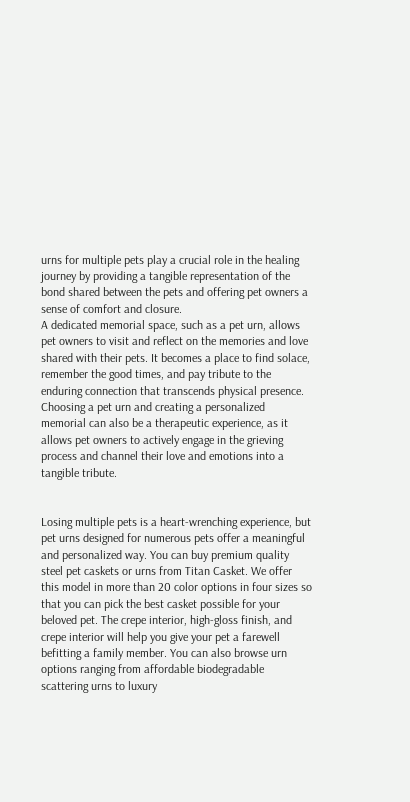urns for multiple pets play a crucial role in the healing journey by providing a tangible representation of the bond shared between the pets and offering pet owners a sense of comfort and closure.
A dedicated memorial space, such as a pet urn, allows pet owners to visit and reflect on the memories and love shared with their pets. It becomes a place to find solace, remember the good times, and pay tribute to the enduring connection that transcends physical presence. Choosing a pet urn and creating a personalized memorial can also be a therapeutic experience, as it allows pet owners to actively engage in the grieving process and channel their love and emotions into a tangible tribute.


Losing multiple pets is a heart-wrenching experience, but pet urns designed for numerous pets offer a meaningful and personalized way. You can buy premium quality steel pet caskets or urns from Titan Casket. We offer this model in more than 20 color options in four sizes so that you can pick the best casket possible for your beloved pet. The crepe interior, high-gloss finish, and crepe interior will help you give your pet a farewell befitting a family member. You can also browse urn options ranging from affordable biodegradable scattering urns to luxury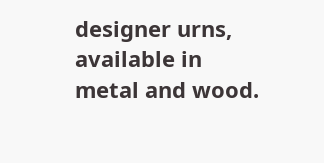designer urns, available in metal and wood.